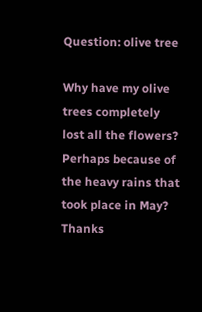Question: olive tree

Why have my olive trees completely lost all the flowers? Perhaps because of the heavy rains that took place in May? Thanks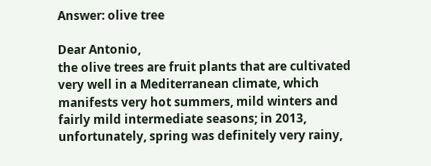Answer: olive tree

Dear Antonio,
the olive trees are fruit plants that are cultivated very well in a Mediterranean climate, which manifests very hot summers, mild winters and fairly mild intermediate seasons; in 2013, unfortunately, spring was definitely very rainy,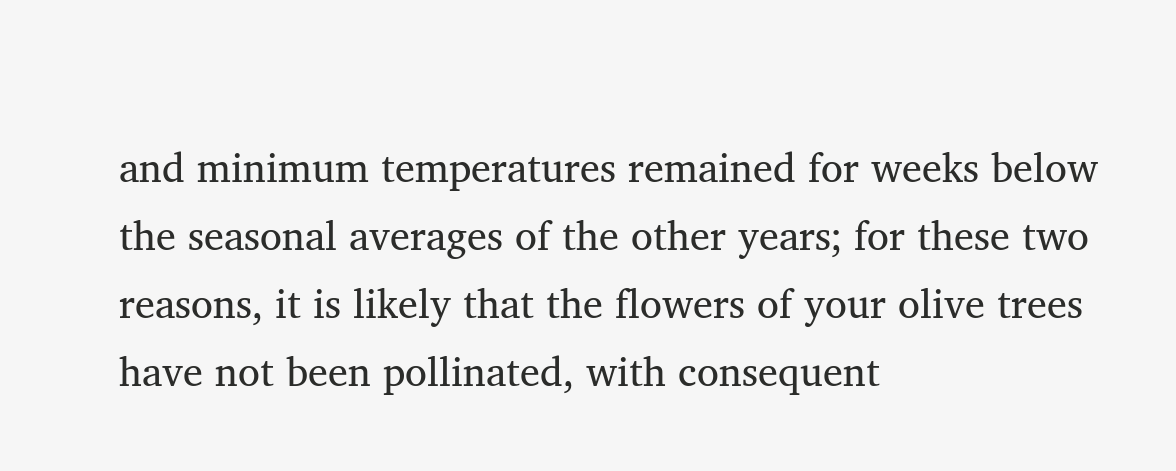and minimum temperatures remained for weeks below the seasonal averages of the other years; for these two reasons, it is likely that the flowers of your olive trees have not been pollinated, with consequent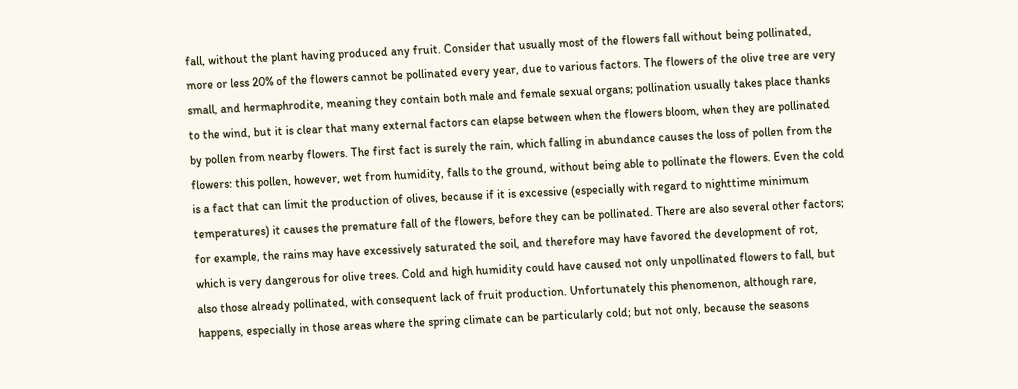fall, without the plant having produced any fruit. Consider that usually most of the flowers fall without being pollinated, more or less 20% of the flowers cannot be pollinated every year, due to various factors. The flowers of the olive tree are very small, and hermaphrodite, meaning they contain both male and female sexual organs; pollination usually takes place thanks to the wind, but it is clear that many external factors can elapse between when the flowers bloom, when they are pollinated by pollen from nearby flowers. The first fact is surely the rain, which falling in abundance causes the loss of pollen from the flowers: this pollen, however, wet from humidity, falls to the ground, without being able to pollinate the flowers. Even the cold is a fact that can limit the production of olives, because if it is excessive (especially with regard to nighttime minimum temperatures) it causes the premature fall of the flowers, before they can be pollinated. There are also several other factors; for example, the rains may have excessively saturated the soil, and therefore may have favored the development of rot, which is very dangerous for olive trees. Cold and high humidity could have caused not only unpollinated flowers to fall, but also those already pollinated, with consequent lack of fruit production. Unfortunately this phenomenon, although rare, happens, especially in those areas where the spring climate can be particularly cold; but not only, because the seasons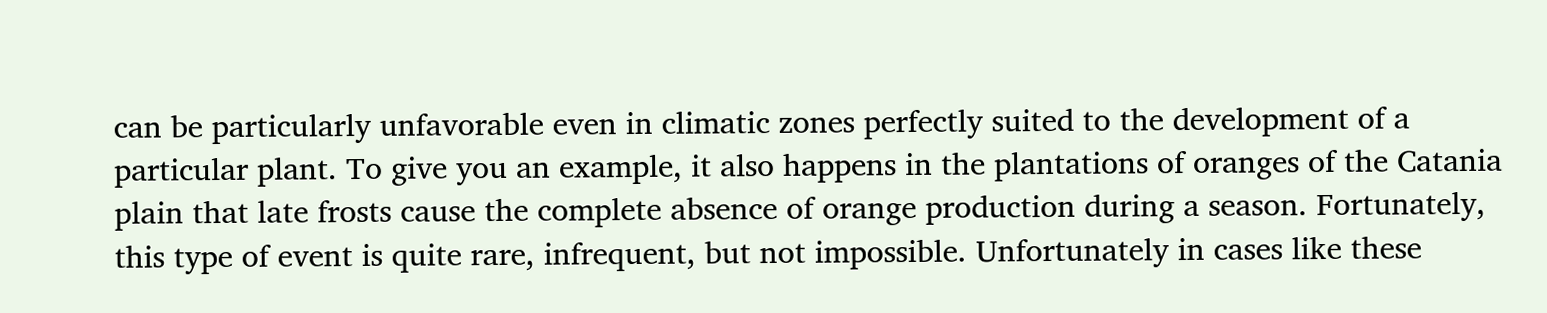can be particularly unfavorable even in climatic zones perfectly suited to the development of a particular plant. To give you an example, it also happens in the plantations of oranges of the Catania plain that late frosts cause the complete absence of orange production during a season. Fortunately, this type of event is quite rare, infrequent, but not impossible. Unfortunately in cases like these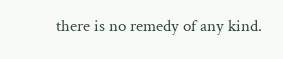there is no remedy of any kind.